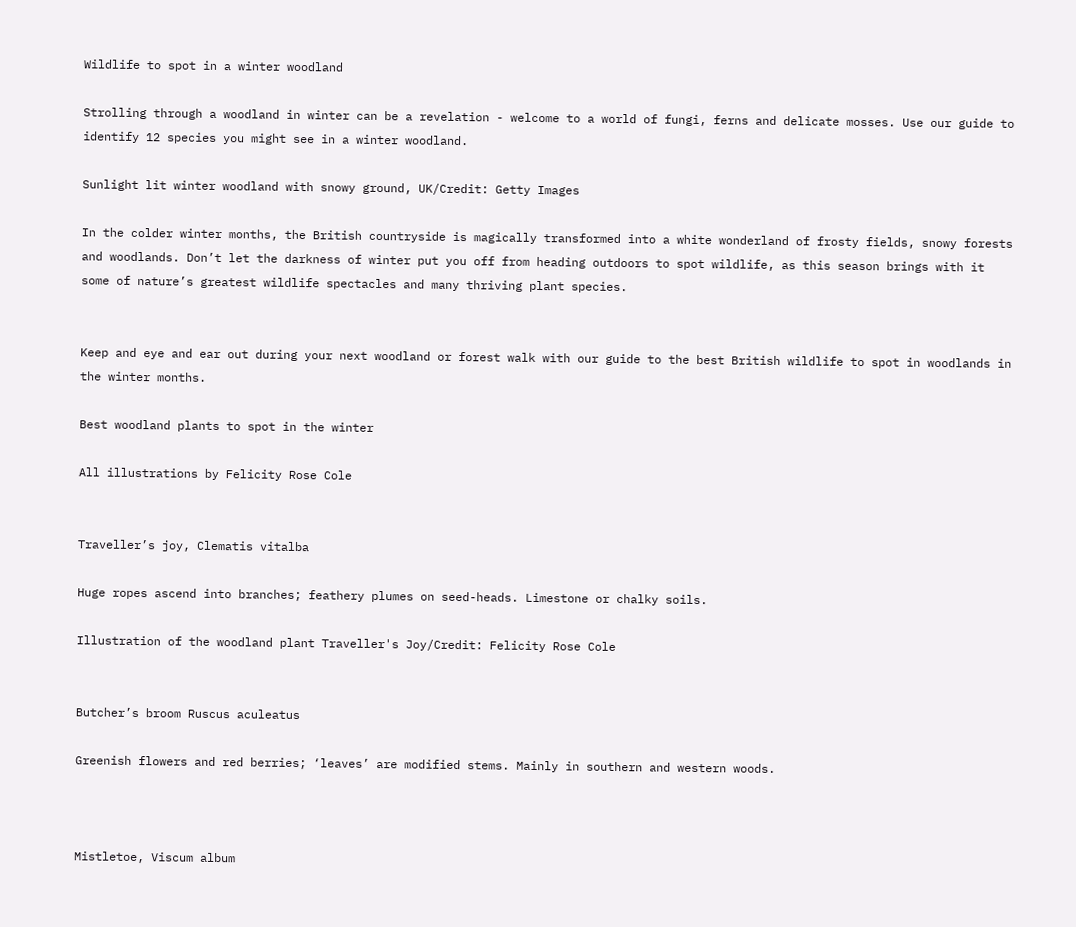Wildlife to spot in a winter woodland

Strolling through a woodland in winter can be a revelation - welcome to a world of fungi, ferns and delicate mosses. Use our guide to identify 12 species you might see in a winter woodland.

Sunlight lit winter woodland with snowy ground, UK/Credit: Getty Images

In the colder winter months, the British countryside is magically transformed into a white wonderland of frosty fields, snowy forests and woodlands. Don’t let the darkness of winter put you off from heading outdoors to spot wildlife, as this season brings with it some of nature’s greatest wildlife spectacles and many thriving plant species.


Keep and eye and ear out during your next woodland or forest walk with our guide to the best British wildlife to spot in woodlands in the winter months.

Best woodland plants to spot in the winter

All illustrations by Felicity Rose Cole


Traveller’s joy, Clematis vitalba

Huge ropes ascend into branches; feathery plumes on seed-heads. Limestone or chalky soils.

Illustration of the woodland plant Traveller's Joy/Credit: Felicity Rose Cole


Butcher’s broom Ruscus aculeatus

Greenish flowers and red berries; ‘leaves’ are modified stems. Mainly in southern and western woods.



Mistletoe, Viscum album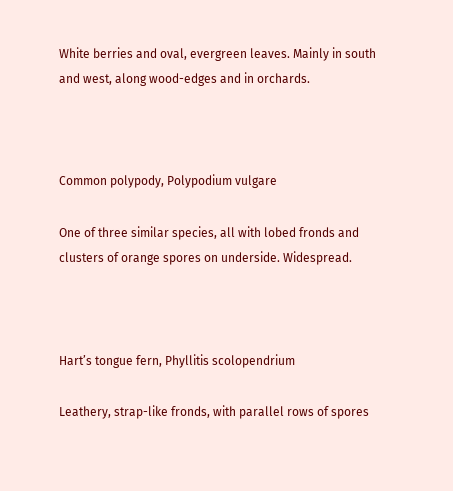White berries and oval, evergreen leaves. Mainly in south and west, along wood-edges and in orchards.



Common polypody, Polypodium vulgare

One of three similar species, all with lobed fronds and clusters of orange spores on underside. Widespread.



Hart’s tongue fern, Phyllitis scolopendrium

Leathery, strap-like fronds, with parallel rows of spores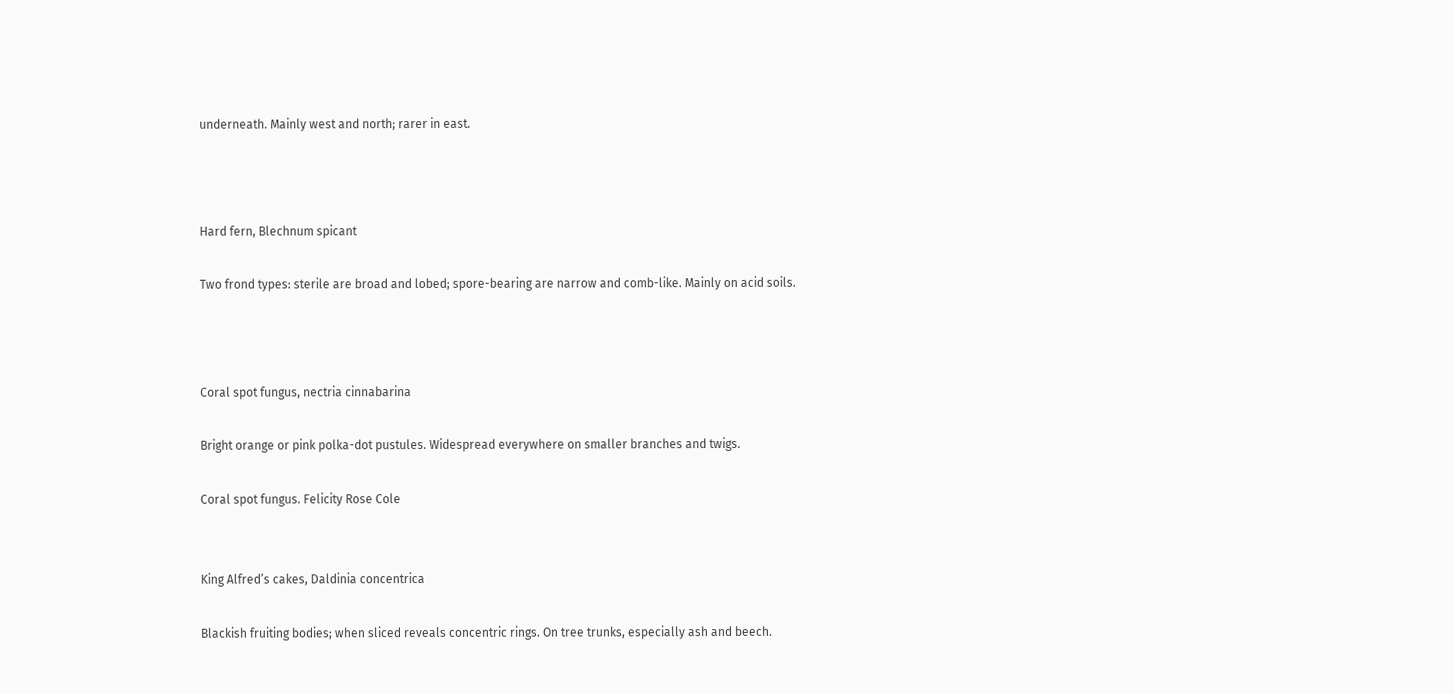underneath. Mainly west and north; rarer in east.



Hard fern, Blechnum spicant

Two frond types: sterile are broad and lobed; spore-bearing are narrow and comb-like. Mainly on acid soils.



Coral spot fungus, nectria cinnabarina

Bright orange or pink polka-dot pustules. Widespread everywhere on smaller branches and twigs.

Coral spot fungus. Felicity Rose Cole


King Alfred’s cakes, Daldinia concentrica

Blackish fruiting bodies; when sliced reveals concentric rings. On tree trunks, especially ash and beech.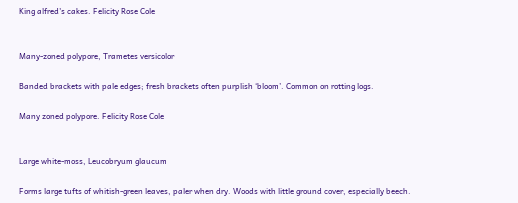King alfred's cakes. Felicity Rose Cole


Many-zoned polypore, Trametes versicolor

Banded brackets with pale edges; fresh brackets often purplish ‘bloom’. Common on rotting logs.

Many zoned polypore. Felicity Rose Cole


Large white-moss, Leucobryum glaucum

Forms large tufts of whitish-green leaves, paler when dry. Woods with little ground cover, especially beech.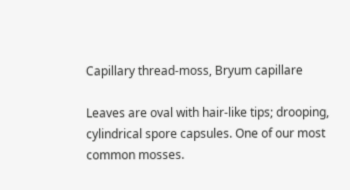Capillary thread-moss, Bryum capillare

Leaves are oval with hair-like tips; drooping, cylindrical spore capsules. One of our most common mosses.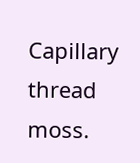Capillary thread moss.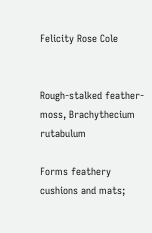Felicity Rose Cole


Rough-stalked feather-moss, Brachythecium rutabulum

Forms feathery cushions and mats;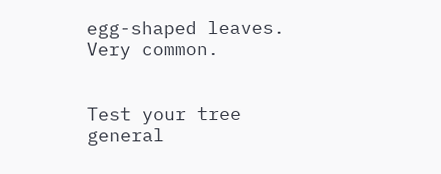egg-shaped leaves. Very common.


Test your tree general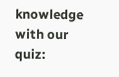knowledge with our quiz: